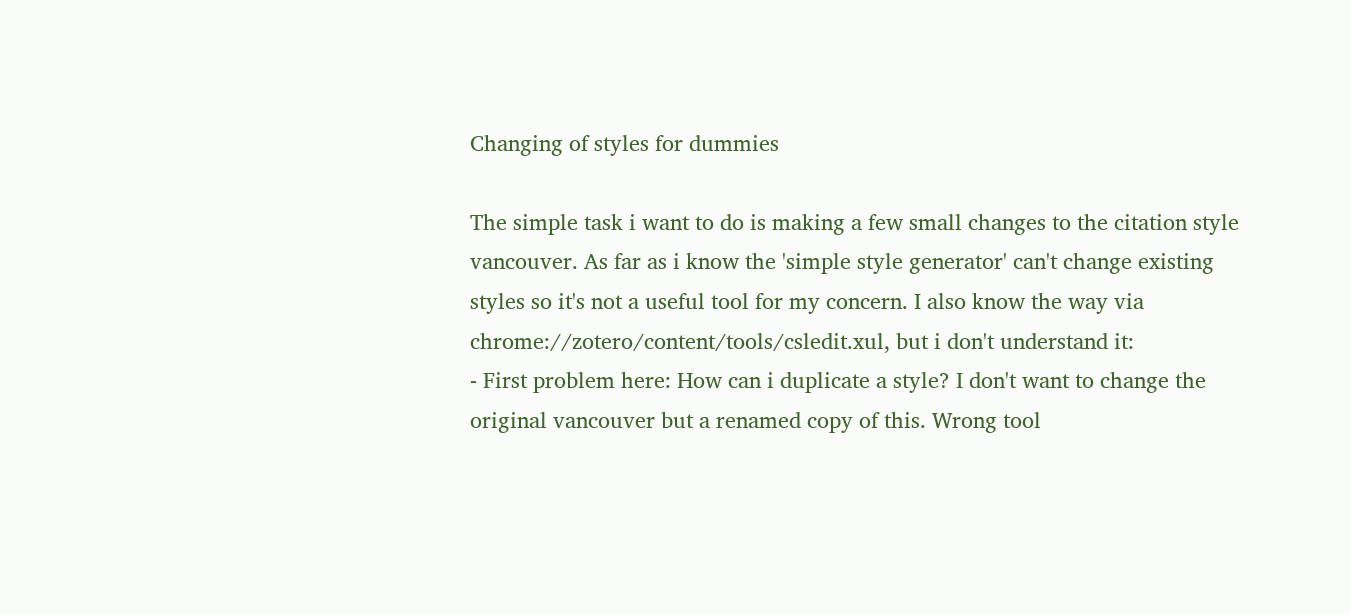Changing of styles for dummies

The simple task i want to do is making a few small changes to the citation style vancouver. As far as i know the 'simple style generator' can't change existing styles so it's not a useful tool for my concern. I also know the way via chrome://zotero/content/tools/csledit.xul, but i don't understand it:
- First problem here: How can i duplicate a style? I don't want to change the original vancouver but a renamed copy of this. Wrong tool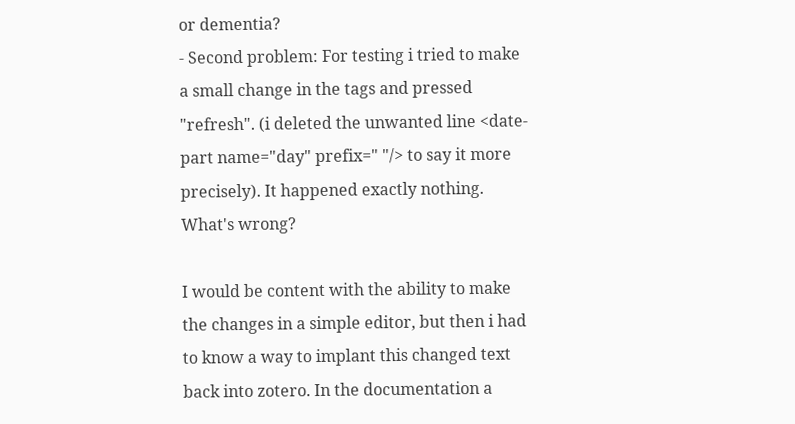or dementia?
- Second problem: For testing i tried to make a small change in the tags and pressed "refresh". (i deleted the unwanted line <date-part name="day" prefix=" "/> to say it more precisely). It happened exactly nothing. What's wrong?

I would be content with the ability to make the changes in a simple editor, but then i had to know a way to implant this changed text back into zotero. In the documentation a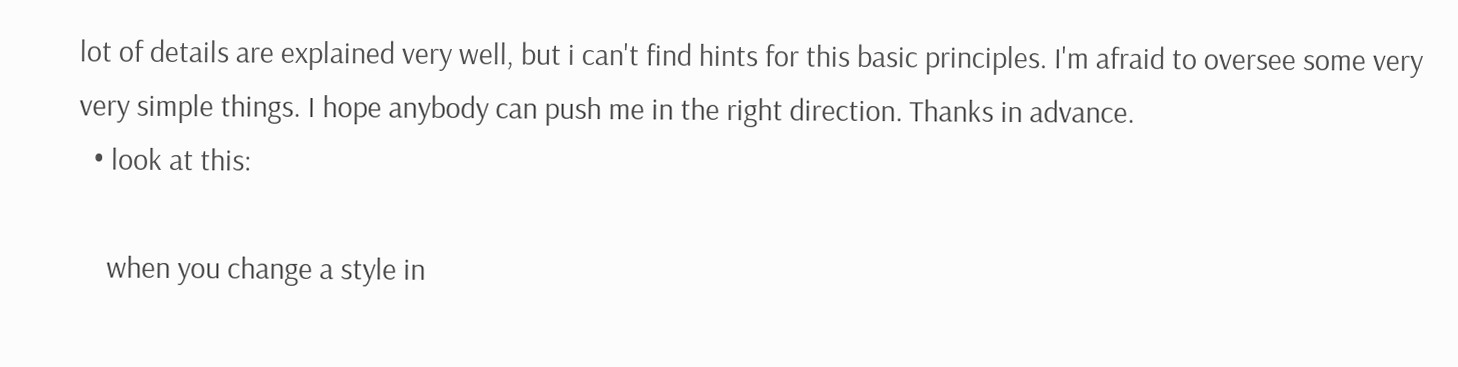lot of details are explained very well, but i can't find hints for this basic principles. I'm afraid to oversee some very very simple things. I hope anybody can push me in the right direction. Thanks in advance.
  • look at this:

    when you change a style in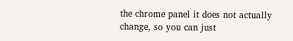the chrome panel it does not actually change, so you can just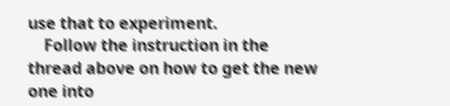use that to experiment.
    Follow the instruction in the thread above on how to get the new one into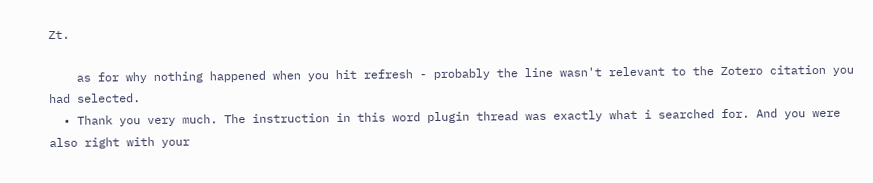Zt.

    as for why nothing happened when you hit refresh - probably the line wasn't relevant to the Zotero citation you had selected.
  • Thank you very much. The instruction in this word plugin thread was exactly what i searched for. And you were also right with your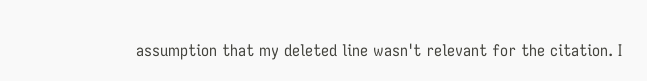assumption that my deleted line wasn't relevant for the citation. I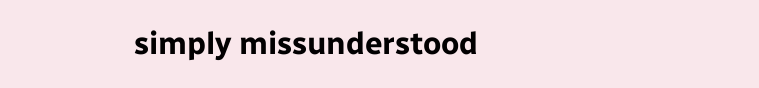simply missunderstood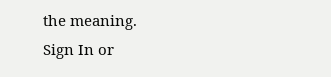the meaning.
Sign In or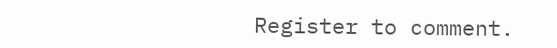Register to comment.